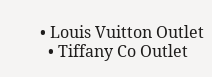• Louis Vuitton Outlet
  • Tiffany Co Outlet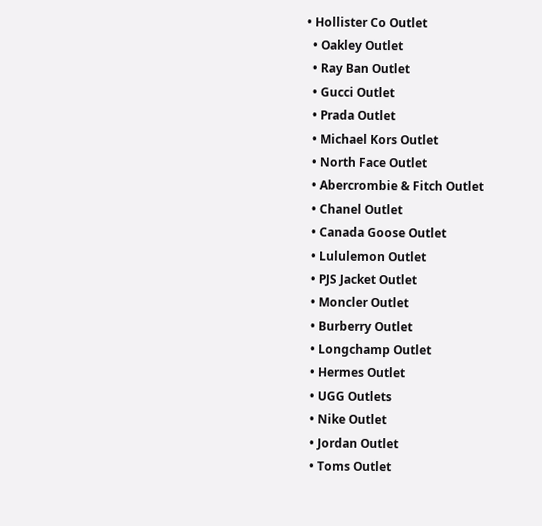• Hollister Co Outlet
  • Oakley Outlet
  • Ray Ban Outlet
  • Gucci Outlet
  • Prada Outlet
  • Michael Kors Outlet
  • North Face Outlet
  • Abercrombie & Fitch Outlet
  • Chanel Outlet
  • Canada Goose Outlet
  • Lululemon Outlet
  • PJS Jacket Outlet
  • Moncler Outlet
  • Burberry Outlet
  • Longchamp Outlet
  • Hermes Outlet
  • UGG Outlets
  • Nike Outlet
  • Jordan Outlet
  • Toms Outlet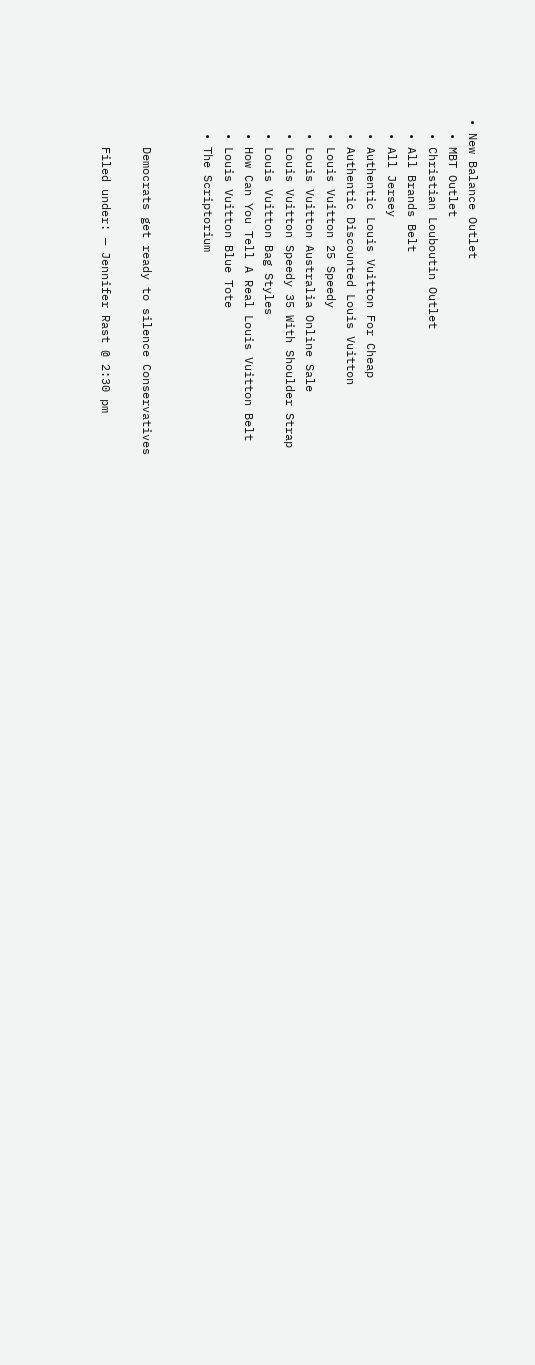• New Balance Outlet
  • MBT Outlet
  • Christian Louboutin Outlet
  • All Brands Belt
  • All Jersey
  • Authentic Louis Vuitton For Cheap
  • Authentic Discounted Louis Vuitton
  • Louis Vuitton 25 Speedy
  • Louis Vuitton Australia Online Sale
  • Louis Vuitton Speedy 35 With Shoulder Strap
  • Louis Vuitton Bag Styles
  • How Can You Tell A Real Louis Vuitton Belt
  • Louis Vuitton Blue Tote
  • The Scriptorium


    Democrats get ready to silence Conservatives

    Filed under: — Jennifer Rast @ 2:30 pm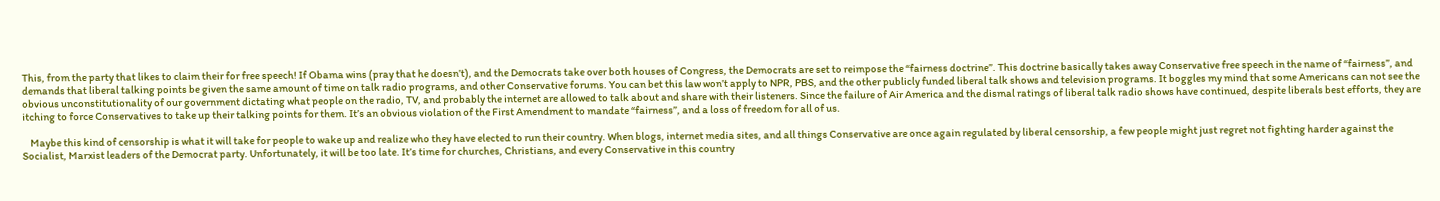This, from the party that likes to claim their for free speech! If Obama wins (pray that he doesn’t), and the Democrats take over both houses of Congress, the Democrats are set to reimpose the “fairness doctrine”. This doctrine basically takes away Conservative free speech in the name of “fairness”, and demands that liberal talking points be given the same amount of time on talk radio programs, and other Conservative forums. You can bet this law won’t apply to NPR, PBS, and the other publicly funded liberal talk shows and television programs. It boggles my mind that some Americans can not see the obvious unconstitutionality of our government dictating what people on the radio, TV, and probably the internet are allowed to talk about and share with their listeners. Since the failure of Air America and the dismal ratings of liberal talk radio shows have continued, despite liberals best efforts, they are itching to force Conservatives to take up their talking points for them. It’s an obvious violation of the First Amendment to mandate “fairness”, and a loss of freedom for all of us.

    Maybe this kind of censorship is what it will take for people to wake up and realize who they have elected to run their country. When blogs, internet media sites, and all things Conservative are once again regulated by liberal censorship, a few people might just regret not fighting harder against the Socialist, Marxist leaders of the Democrat party. Unfortunately, it will be too late. It’s time for churches, Christians, and every Conservative in this country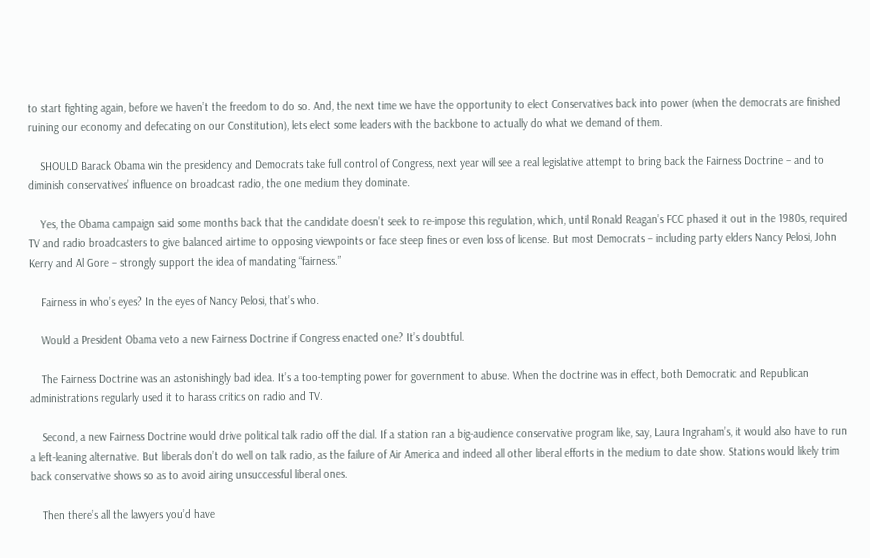to start fighting again, before we haven’t the freedom to do so. And, the next time we have the opportunity to elect Conservatives back into power (when the democrats are finished ruining our economy and defecating on our Constitution), lets elect some leaders with the backbone to actually do what we demand of them.

    SHOULD Barack Obama win the presidency and Democrats take full control of Congress, next year will see a real legislative attempt to bring back the Fairness Doctrine – and to diminish conservatives’ influence on broadcast radio, the one medium they dominate.

    Yes, the Obama campaign said some months back that the candidate doesn’t seek to re-impose this regulation, which, until Ronald Reagan’s FCC phased it out in the 1980s, required TV and radio broadcasters to give balanced airtime to opposing viewpoints or face steep fines or even loss of license. But most Democrats – including party elders Nancy Pelosi, John Kerry and Al Gore – strongly support the idea of mandating “fairness.”

    Fairness in who’s eyes? In the eyes of Nancy Pelosi, that’s who.

    Would a President Obama veto a new Fairness Doctrine if Congress enacted one? It’s doubtful.

    The Fairness Doctrine was an astonishingly bad idea. It’s a too-tempting power for government to abuse. When the doctrine was in effect, both Democratic and Republican administrations regularly used it to harass critics on radio and TV.

    Second, a new Fairness Doctrine would drive political talk radio off the dial. If a station ran a big-audience conservative program like, say, Laura Ingraham’s, it would also have to run a left-leaning alternative. But liberals don’t do well on talk radio, as the failure of Air America and indeed all other liberal efforts in the medium to date show. Stations would likely trim back conservative shows so as to avoid airing unsuccessful liberal ones.

    Then there’s all the lawyers you’d have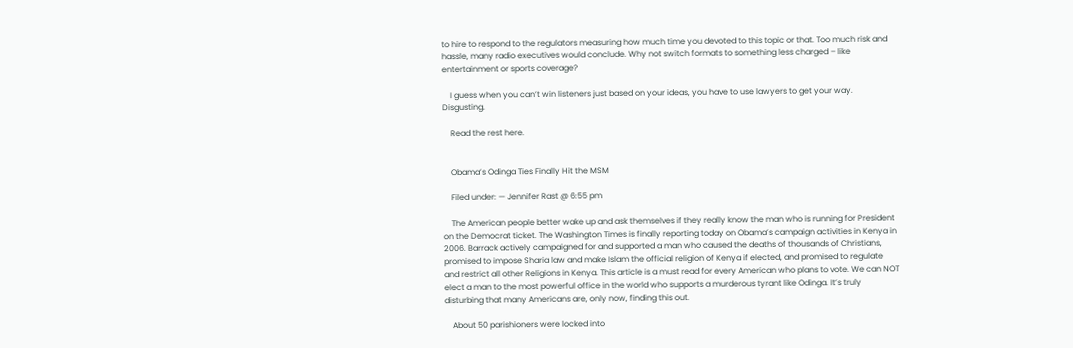to hire to respond to the regulators measuring how much time you devoted to this topic or that. Too much risk and hassle, many radio executives would conclude. Why not switch formats to something less charged – like entertainment or sports coverage?

    I guess when you can’t win listeners just based on your ideas, you have to use lawyers to get your way. Disgusting.

    Read the rest here.


    Obama’s Odinga Ties Finally Hit the MSM

    Filed under: — Jennifer Rast @ 6:55 pm

    The American people better wake up and ask themselves if they really know the man who is running for President on the Democrat ticket. The Washington Times is finally reporting today on Obama’s campaign activities in Kenya in 2006. Barrack actively campaigned for and supported a man who caused the deaths of thousands of Christians, promised to impose Sharia law and make Islam the official religion of Kenya if elected, and promised to regulate and restrict all other Religions in Kenya. This article is a must read for every American who plans to vote. We can NOT elect a man to the most powerful office in the world who supports a murderous tyrant like Odinga. It’s truly disturbing that many Americans are, only now, finding this out.

    About 50 parishioners were locked into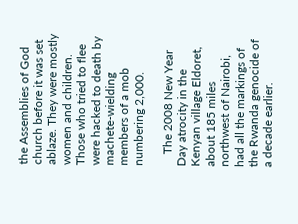the Assemblies of God church before it was set ablaze. They were mostly women and children. Those who tried to flee were hacked to death by machete-wielding members of a mob numbering 2,000.

    The 2008 New Year Day atrocity in the Kenyan village Eldoret, about 185 miles northwest of Nairobi, had all the markings of the Rwanda genocide of a decade earlier.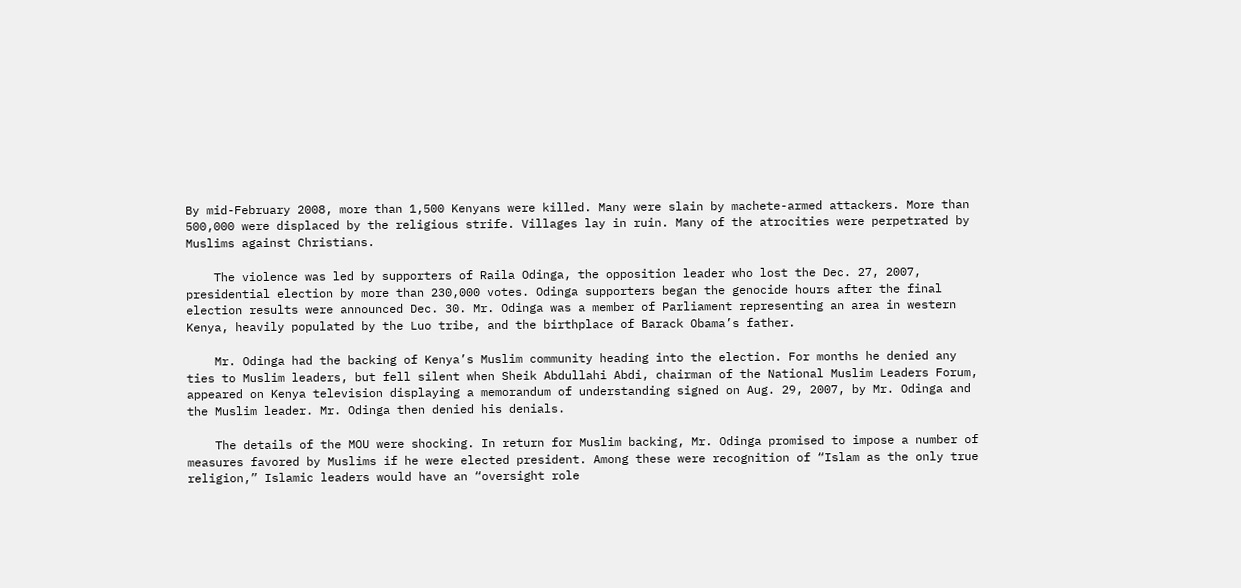By mid-February 2008, more than 1,500 Kenyans were killed. Many were slain by machete-armed attackers. More than 500,000 were displaced by the religious strife. Villages lay in ruin. Many of the atrocities were perpetrated by Muslims against Christians.

    The violence was led by supporters of Raila Odinga, the opposition leader who lost the Dec. 27, 2007, presidential election by more than 230,000 votes. Odinga supporters began the genocide hours after the final election results were announced Dec. 30. Mr. Odinga was a member of Parliament representing an area in western Kenya, heavily populated by the Luo tribe, and the birthplace of Barack Obama’s father.

    Mr. Odinga had the backing of Kenya’s Muslim community heading into the election. For months he denied any ties to Muslim leaders, but fell silent when Sheik Abdullahi Abdi, chairman of the National Muslim Leaders Forum, appeared on Kenya television displaying a memorandum of understanding signed on Aug. 29, 2007, by Mr. Odinga and the Muslim leader. Mr. Odinga then denied his denials.

    The details of the MOU were shocking. In return for Muslim backing, Mr. Odinga promised to impose a number of measures favored by Muslims if he were elected president. Among these were recognition of “Islam as the only true religion,” Islamic leaders would have an “oversight role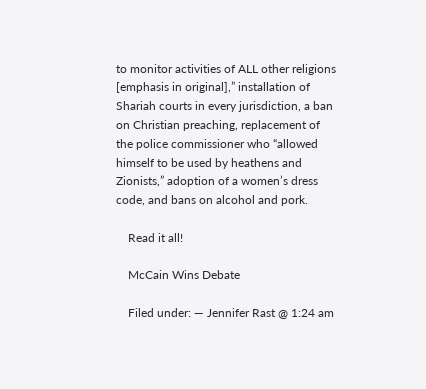to monitor activities of ALL other religions [emphasis in original],” installation of Shariah courts in every jurisdiction, a ban on Christian preaching, replacement of the police commissioner who “allowed himself to be used by heathens and Zionists,” adoption of a women’s dress code, and bans on alcohol and pork.

    Read it all!

    McCain Wins Debate

    Filed under: — Jennifer Rast @ 1:24 am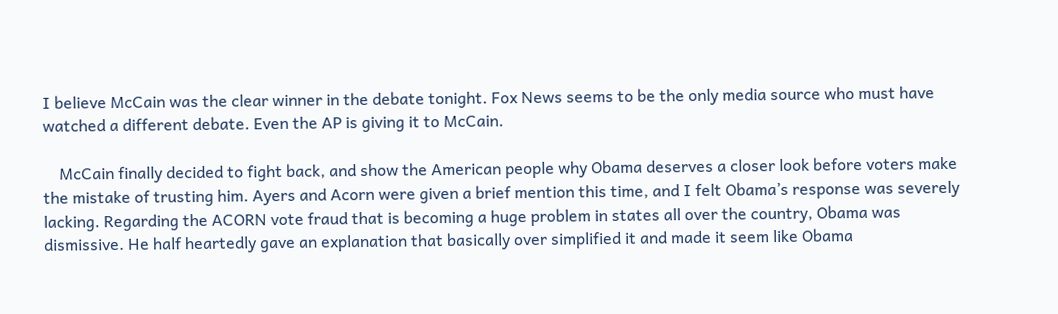I believe McCain was the clear winner in the debate tonight. Fox News seems to be the only media source who must have watched a different debate. Even the AP is giving it to McCain.

    McCain finally decided to fight back, and show the American people why Obama deserves a closer look before voters make the mistake of trusting him. Ayers and Acorn were given a brief mention this time, and I felt Obama’s response was severely lacking. Regarding the ACORN vote fraud that is becoming a huge problem in states all over the country, Obama was dismissive. He half heartedly gave an explanation that basically over simplified it and made it seem like Obama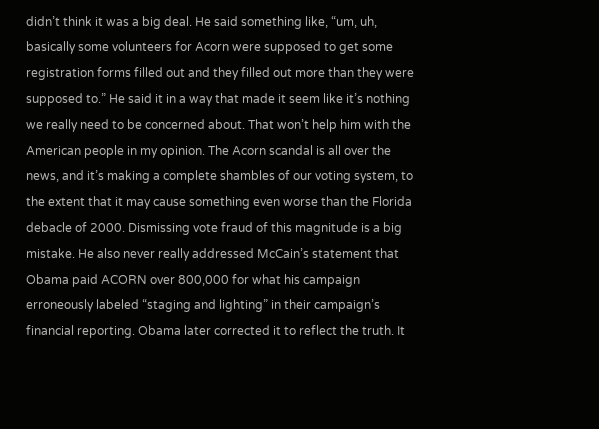didn’t think it was a big deal. He said something like, “um, uh, basically some volunteers for Acorn were supposed to get some registration forms filled out and they filled out more than they were supposed to.” He said it in a way that made it seem like it’s nothing we really need to be concerned about. That won’t help him with the American people in my opinion. The Acorn scandal is all over the news, and it’s making a complete shambles of our voting system, to the extent that it may cause something even worse than the Florida debacle of 2000. Dismissing vote fraud of this magnitude is a big mistake. He also never really addressed McCain’s statement that Obama paid ACORN over 800,000 for what his campaign erroneously labeled “staging and lighting” in their campaign’s financial reporting. Obama later corrected it to reflect the truth. It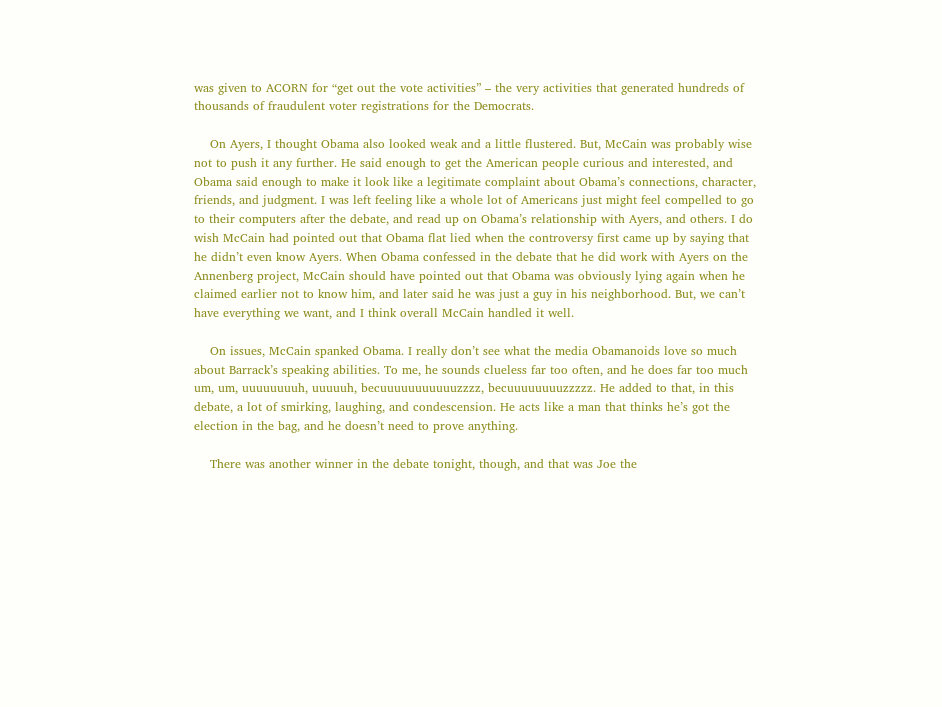was given to ACORN for “get out the vote activities” – the very activities that generated hundreds of thousands of fraudulent voter registrations for the Democrats.

    On Ayers, I thought Obama also looked weak and a little flustered. But, McCain was probably wise not to push it any further. He said enough to get the American people curious and interested, and Obama said enough to make it look like a legitimate complaint about Obama’s connections, character, friends, and judgment. I was left feeling like a whole lot of Americans just might feel compelled to go to their computers after the debate, and read up on Obama’s relationship with Ayers, and others. I do wish McCain had pointed out that Obama flat lied when the controversy first came up by saying that he didn’t even know Ayers. When Obama confessed in the debate that he did work with Ayers on the Annenberg project, McCain should have pointed out that Obama was obviously lying again when he claimed earlier not to know him, and later said he was just a guy in his neighborhood. But, we can’t have everything we want, and I think overall McCain handled it well.

    On issues, McCain spanked Obama. I really don’t see what the media Obamanoids love so much about Barrack’s speaking abilities. To me, he sounds clueless far too often, and he does far too much um, um, uuuuuuuuh, uuuuuh, becuuuuuuuuuuuzzzz, becuuuuuuuuzzzzz. He added to that, in this debate, a lot of smirking, laughing, and condescension. He acts like a man that thinks he’s got the election in the bag, and he doesn’t need to prove anything.

    There was another winner in the debate tonight, though, and that was Joe the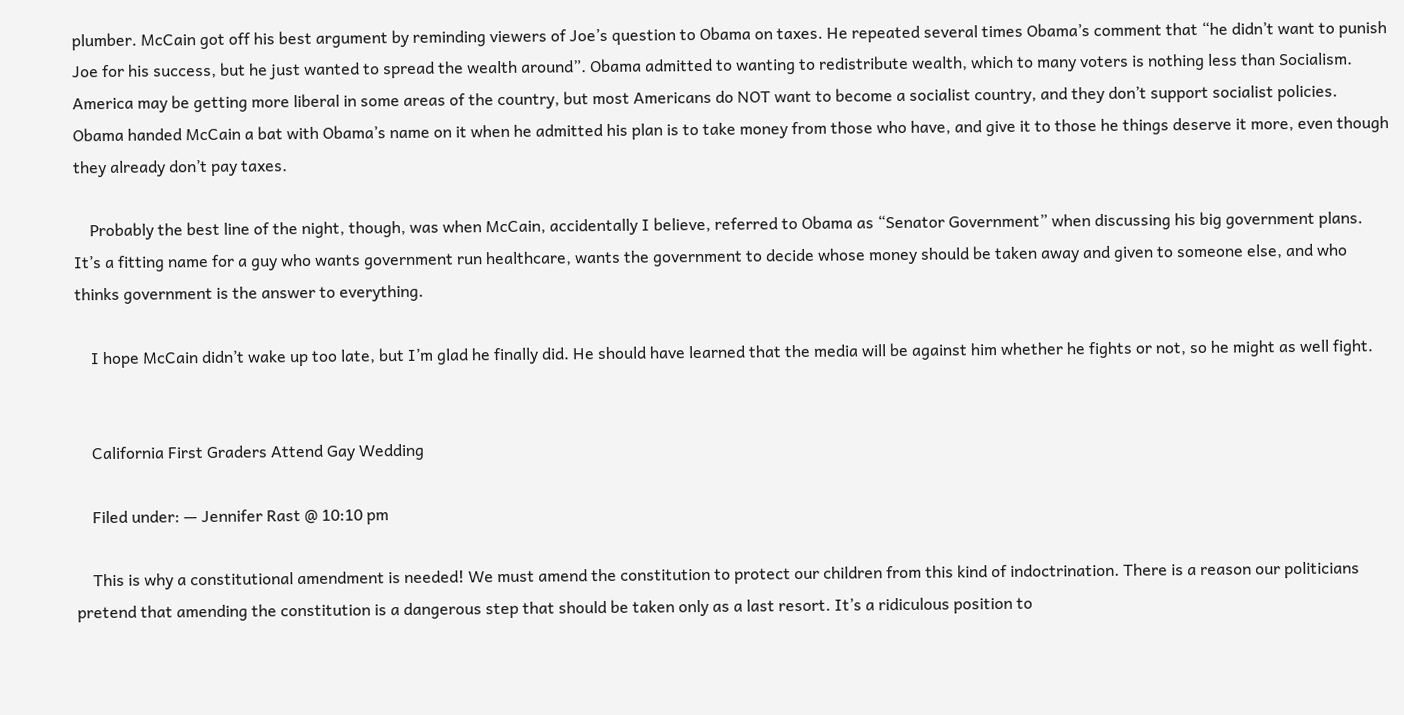plumber. McCain got off his best argument by reminding viewers of Joe’s question to Obama on taxes. He repeated several times Obama’s comment that “he didn’t want to punish Joe for his success, but he just wanted to spread the wealth around”. Obama admitted to wanting to redistribute wealth, which to many voters is nothing less than Socialism. America may be getting more liberal in some areas of the country, but most Americans do NOT want to become a socialist country, and they don’t support socialist policies. Obama handed McCain a bat with Obama’s name on it when he admitted his plan is to take money from those who have, and give it to those he things deserve it more, even though they already don’t pay taxes.

    Probably the best line of the night, though, was when McCain, accidentally I believe, referred to Obama as “Senator Government” when discussing his big government plans. It’s a fitting name for a guy who wants government run healthcare, wants the government to decide whose money should be taken away and given to someone else, and who thinks government is the answer to everything.

    I hope McCain didn’t wake up too late, but I’m glad he finally did. He should have learned that the media will be against him whether he fights or not, so he might as well fight.


    California First Graders Attend Gay Wedding

    Filed under: — Jennifer Rast @ 10:10 pm

    This is why a constitutional amendment is needed! We must amend the constitution to protect our children from this kind of indoctrination. There is a reason our politicians pretend that amending the constitution is a dangerous step that should be taken only as a last resort. It’s a ridiculous position to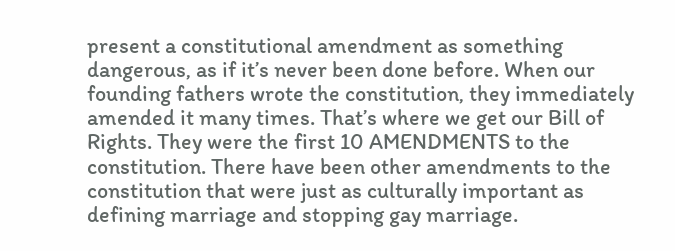present a constitutional amendment as something dangerous, as if it’s never been done before. When our founding fathers wrote the constitution, they immediately amended it many times. That’s where we get our Bill of Rights. They were the first 10 AMENDMENTS to the constitution. There have been other amendments to the constitution that were just as culturally important as defining marriage and stopping gay marriage.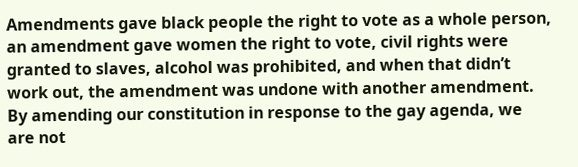Amendments gave black people the right to vote as a whole person, an amendment gave women the right to vote, civil rights were granted to slaves, alcohol was prohibited, and when that didn’t work out, the amendment was undone with another amendment. By amending our constitution in response to the gay agenda, we are not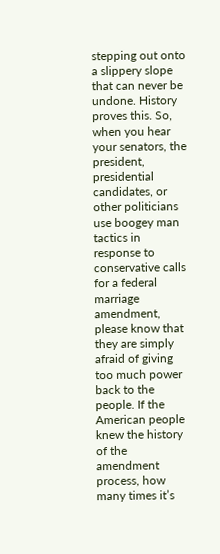stepping out onto a slippery slope that can never be undone. History proves this. So, when you hear your senators, the president, presidential candidates, or other politicians use boogey man tactics in response to conservative calls for a federal marriage amendment, please know that they are simply afraid of giving too much power back to the people. If the American people knew the history of the amendment process, how many times it’s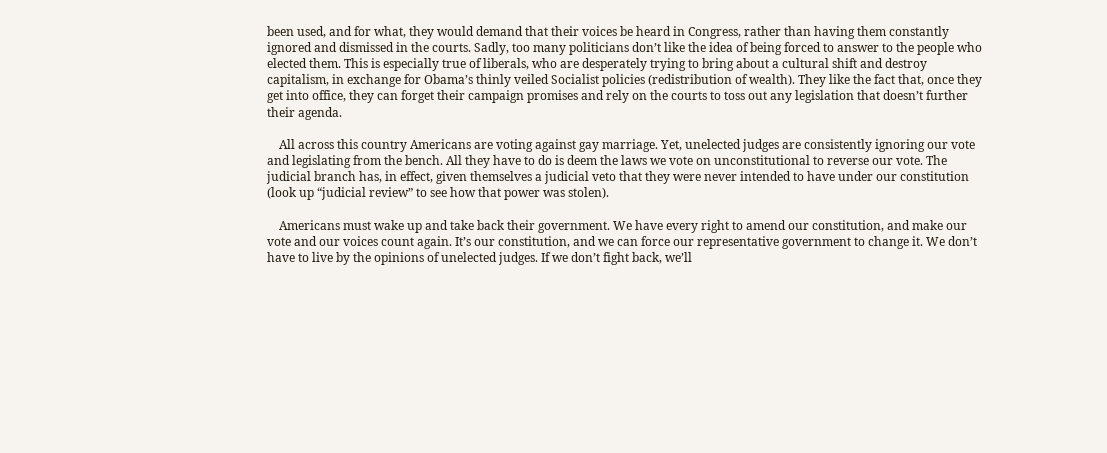been used, and for what, they would demand that their voices be heard in Congress, rather than having them constantly ignored and dismissed in the courts. Sadly, too many politicians don’t like the idea of being forced to answer to the people who elected them. This is especially true of liberals, who are desperately trying to bring about a cultural shift and destroy capitalism, in exchange for Obama’s thinly veiled Socialist policies (redistribution of wealth). They like the fact that, once they get into office, they can forget their campaign promises and rely on the courts to toss out any legislation that doesn’t further their agenda.

    All across this country Americans are voting against gay marriage. Yet, unelected judges are consistently ignoring our vote and legislating from the bench. All they have to do is deem the laws we vote on unconstitutional to reverse our vote. The judicial branch has, in effect, given themselves a judicial veto that they were never intended to have under our constitution (look up “judicial review” to see how that power was stolen).

    Americans must wake up and take back their government. We have every right to amend our constitution, and make our vote and our voices count again. It’s our constitution, and we can force our representative government to change it. We don’t have to live by the opinions of unelected judges. If we don’t fight back, we’ll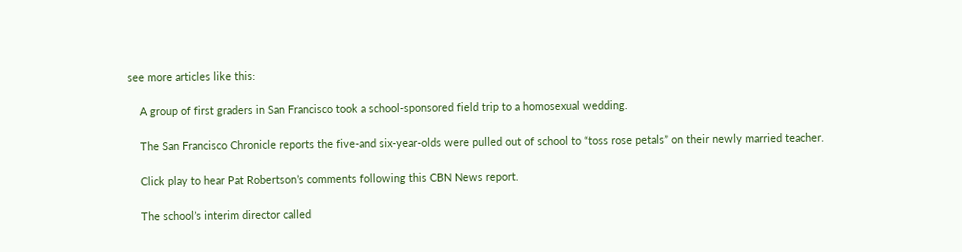see more articles like this:

    A group of first graders in San Francisco took a school-sponsored field trip to a homosexual wedding.

    The San Francisco Chronicle reports the five-and six-year-olds were pulled out of school to “toss rose petals” on their newly married teacher.

    Click play to hear Pat Robertson’s comments following this CBN News report.

    The school’s interim director called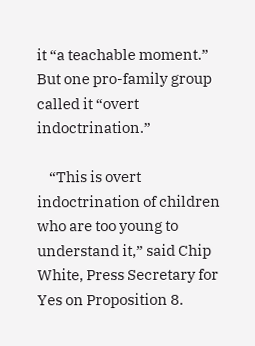it “a teachable moment.” But one pro-family group called it “overt indoctrination.”

    “This is overt indoctrination of children who are too young to understand it,” said Chip White, Press Secretary for Yes on Proposition 8.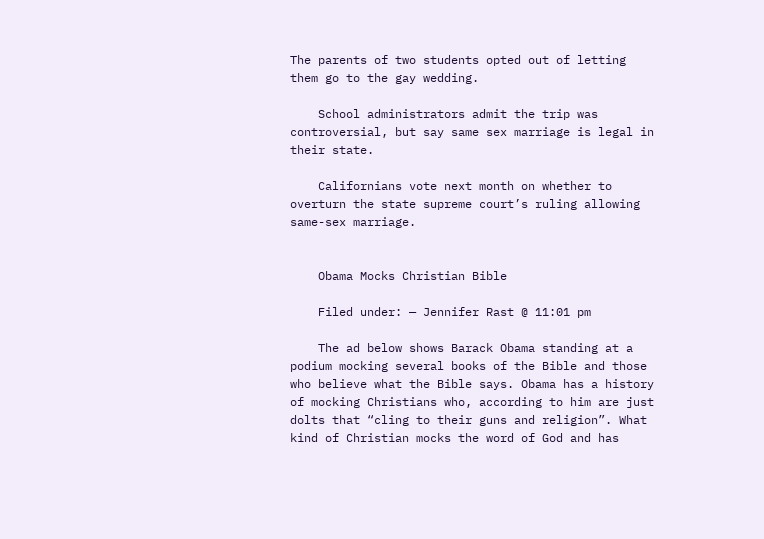The parents of two students opted out of letting them go to the gay wedding.

    School administrators admit the trip was controversial, but say same sex marriage is legal in their state.

    Californians vote next month on whether to overturn the state supreme court’s ruling allowing same-sex marriage.


    Obama Mocks Christian Bible

    Filed under: — Jennifer Rast @ 11:01 pm

    The ad below shows Barack Obama standing at a podium mocking several books of the Bible and those who believe what the Bible says. Obama has a history of mocking Christians who, according to him are just dolts that “cling to their guns and religion”. What kind of Christian mocks the word of God and has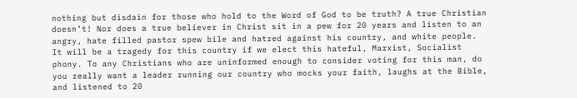nothing but disdain for those who hold to the Word of God to be truth? A true Christian doesn’t! Nor does a true believer in Christ sit in a pew for 20 years and listen to an angry, hate filled pastor spew bile and hatred against his country, and white people. It will be a tragedy for this country if we elect this hateful, Marxist, Socialist phony. To any Christians who are uninformed enough to consider voting for this man, do you really want a leader running our country who mocks your faith, laughs at the Bible, and listened to 20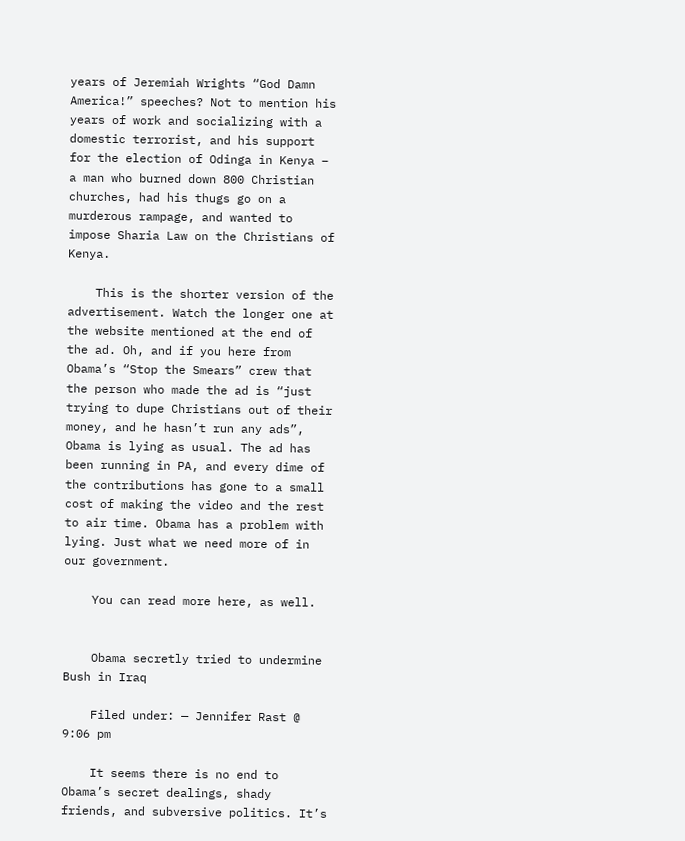years of Jeremiah Wrights “God Damn America!” speeches? Not to mention his years of work and socializing with a domestic terrorist, and his support for the election of Odinga in Kenya – a man who burned down 800 Christian churches, had his thugs go on a murderous rampage, and wanted to impose Sharia Law on the Christians of Kenya.

    This is the shorter version of the advertisement. Watch the longer one at the website mentioned at the end of the ad. Oh, and if you here from Obama’s “Stop the Smears” crew that the person who made the ad is “just trying to dupe Christians out of their money, and he hasn’t run any ads”, Obama is lying as usual. The ad has been running in PA, and every dime of the contributions has gone to a small cost of making the video and the rest to air time. Obama has a problem with lying. Just what we need more of in our government.

    You can read more here, as well.


    Obama secretly tried to undermine Bush in Iraq

    Filed under: — Jennifer Rast @ 9:06 pm

    It seems there is no end to Obama’s secret dealings, shady friends, and subversive politics. It’s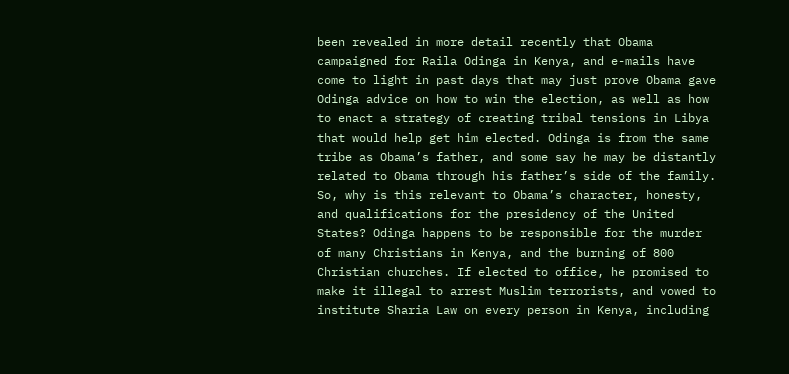been revealed in more detail recently that Obama campaigned for Raila Odinga in Kenya, and e-mails have come to light in past days that may just prove Obama gave Odinga advice on how to win the election, as well as how to enact a strategy of creating tribal tensions in Libya that would help get him elected. Odinga is from the same tribe as Obama’s father, and some say he may be distantly related to Obama through his father’s side of the family. So, why is this relevant to Obama’s character, honesty, and qualifications for the presidency of the United States? Odinga happens to be responsible for the murder of many Christians in Kenya, and the burning of 800 Christian churches. If elected to office, he promised to make it illegal to arrest Muslim terrorists, and vowed to institute Sharia Law on every person in Kenya, including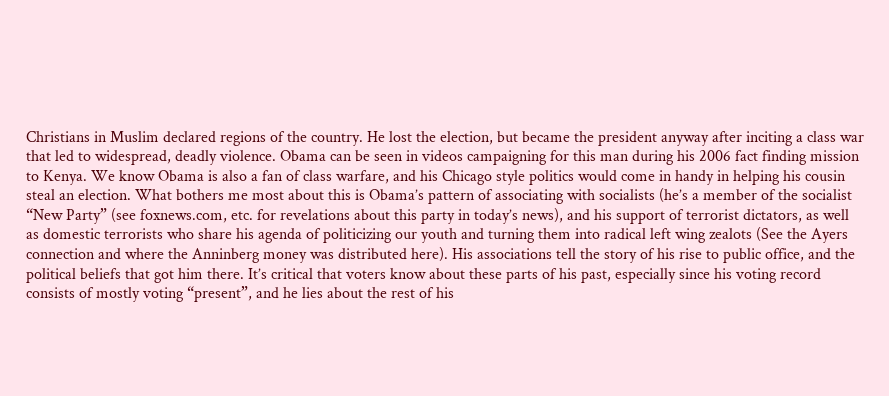Christians in Muslim declared regions of the country. He lost the election, but became the president anyway after inciting a class war that led to widespread, deadly violence. Obama can be seen in videos campaigning for this man during his 2006 fact finding mission to Kenya. We know Obama is also a fan of class warfare, and his Chicago style politics would come in handy in helping his cousin steal an election. What bothers me most about this is Obama’s pattern of associating with socialists (he’s a member of the socialist “New Party” (see foxnews.com, etc. for revelations about this party in today’s news), and his support of terrorist dictators, as well as domestic terrorists who share his agenda of politicizing our youth and turning them into radical left wing zealots (See the Ayers connection and where the Anninberg money was distributed here). His associations tell the story of his rise to public office, and the political beliefs that got him there. It’s critical that voters know about these parts of his past, especially since his voting record consists of mostly voting “present”, and he lies about the rest of his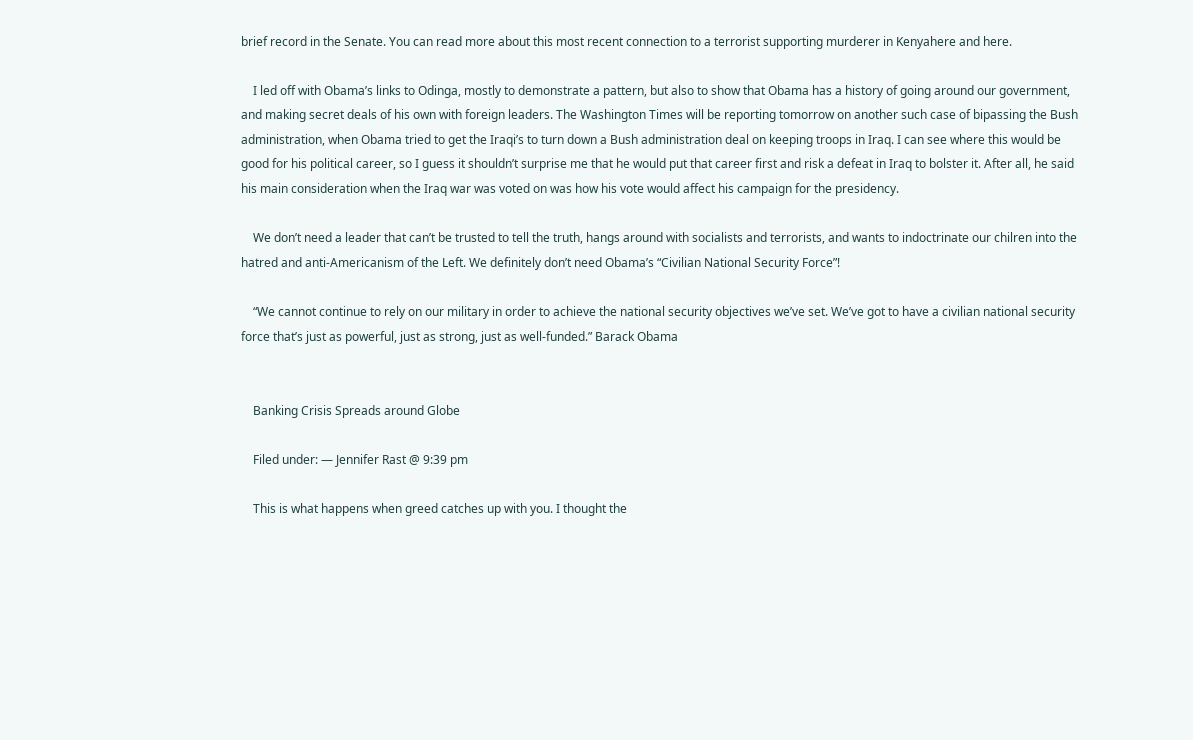brief record in the Senate. You can read more about this most recent connection to a terrorist supporting murderer in Kenyahere and here.

    I led off with Obama’s links to Odinga, mostly to demonstrate a pattern, but also to show that Obama has a history of going around our government, and making secret deals of his own with foreign leaders. The Washington Times will be reporting tomorrow on another such case of bipassing the Bush administration, when Obama tried to get the Iraqi’s to turn down a Bush administration deal on keeping troops in Iraq. I can see where this would be good for his political career, so I guess it shouldn’t surprise me that he would put that career first and risk a defeat in Iraq to bolster it. After all, he said his main consideration when the Iraq war was voted on was how his vote would affect his campaign for the presidency.

    We don’t need a leader that can’t be trusted to tell the truth, hangs around with socialists and terrorists, and wants to indoctrinate our chilren into the hatred and anti-Americanism of the Left. We definitely don’t need Obama’s “Civilian National Security Force”!

    “We cannot continue to rely on our military in order to achieve the national security objectives we’ve set. We’ve got to have a civilian national security force that’s just as powerful, just as strong, just as well-funded.” Barack Obama


    Banking Crisis Spreads around Globe

    Filed under: — Jennifer Rast @ 9:39 pm

    This is what happens when greed catches up with you. I thought the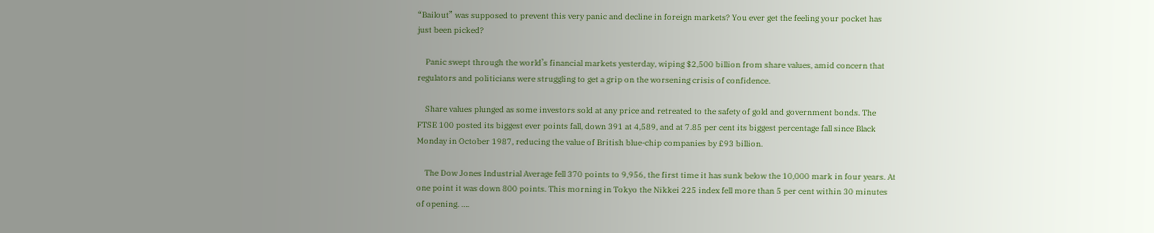“Bailout” was supposed to prevent this very panic and decline in foreign markets? You ever get the feeling your pocket has just been picked?

    Panic swept through the world’s financial markets yesterday, wiping $2,500 billion from share values, amid concern that regulators and politicians were struggling to get a grip on the worsening crisis of confidence.

    Share values plunged as some investors sold at any price and retreated to the safety of gold and government bonds. The FTSE 100 posted its biggest ever points fall, down 391 at 4,589, and at 7.85 per cent its biggest percentage fall since Black Monday in October 1987, reducing the value of British blue-chip companies by £93 billion.

    The Dow Jones Industrial Average fell 370 points to 9,956, the first time it has sunk below the 10,000 mark in four years. At one point it was down 800 points. This morning in Tokyo the Nikkei 225 index fell more than 5 per cent within 30 minutes of opening. ….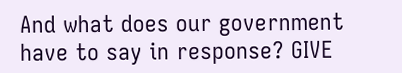And what does our government have to say in response? GIVE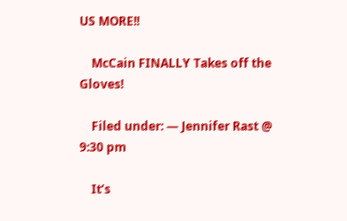US MORE!!

    McCain FINALLY Takes off the Gloves!

    Filed under: — Jennifer Rast @ 9:30 pm

    It’s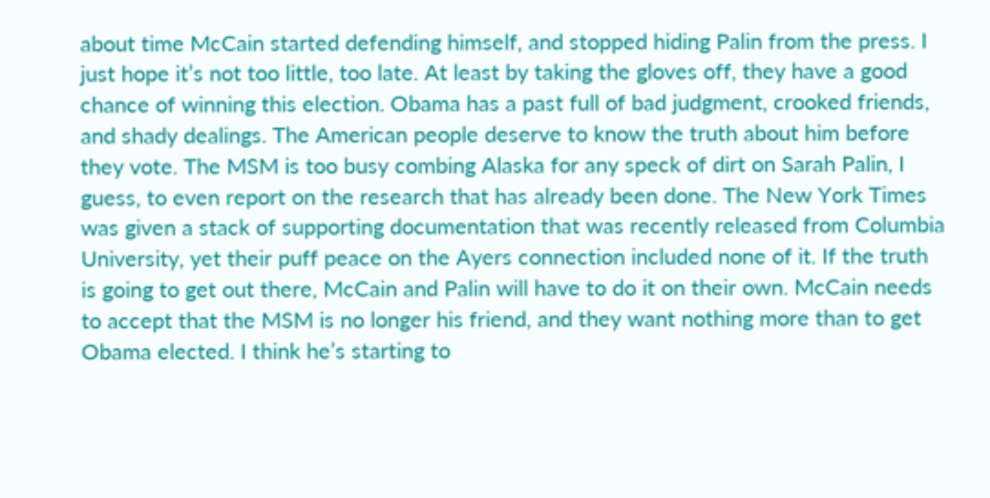about time McCain started defending himself, and stopped hiding Palin from the press. I just hope it’s not too little, too late. At least by taking the gloves off, they have a good chance of winning this election. Obama has a past full of bad judgment, crooked friends, and shady dealings. The American people deserve to know the truth about him before they vote. The MSM is too busy combing Alaska for any speck of dirt on Sarah Palin, I guess, to even report on the research that has already been done. The New York Times was given a stack of supporting documentation that was recently released from Columbia University, yet their puff peace on the Ayers connection included none of it. If the truth is going to get out there, McCain and Palin will have to do it on their own. McCain needs to accept that the MSM is no longer his friend, and they want nothing more than to get Obama elected. I think he’s starting to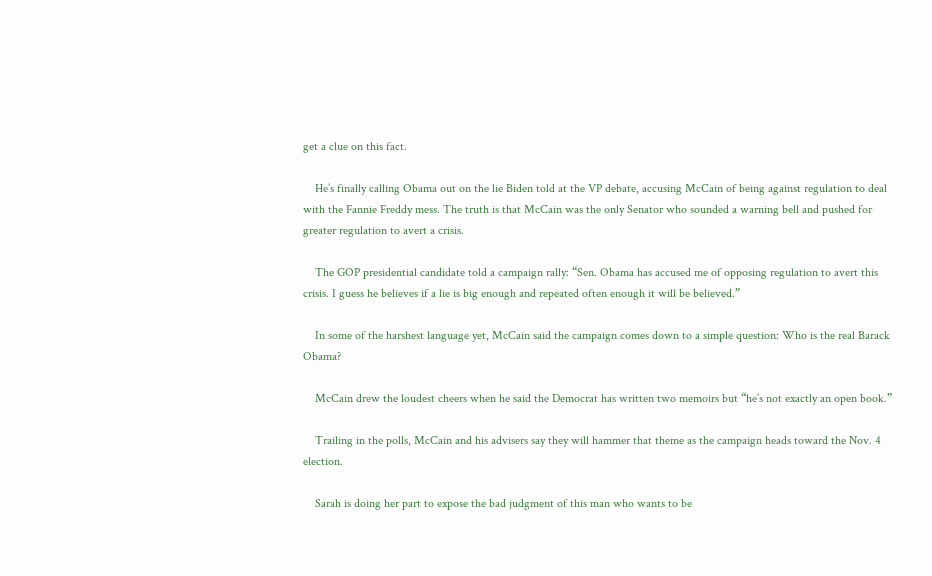get a clue on this fact.

    He’s finally calling Obama out on the lie Biden told at the VP debate, accusing McCain of being against regulation to deal with the Fannie Freddy mess. The truth is that McCain was the only Senator who sounded a warning bell and pushed for greater regulation to avert a crisis.

    The GOP presidential candidate told a campaign rally: “Sen. Obama has accused me of opposing regulation to avert this crisis. I guess he believes if a lie is big enough and repeated often enough it will be believed.”

    In some of the harshest language yet, McCain said the campaign comes down to a simple question: Who is the real Barack Obama?

    McCain drew the loudest cheers when he said the Democrat has written two memoirs but “he’s not exactly an open book.”

    Trailing in the polls, McCain and his advisers say they will hammer that theme as the campaign heads toward the Nov. 4 election.

    Sarah is doing her part to expose the bad judgment of this man who wants to be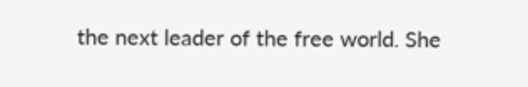the next leader of the free world. She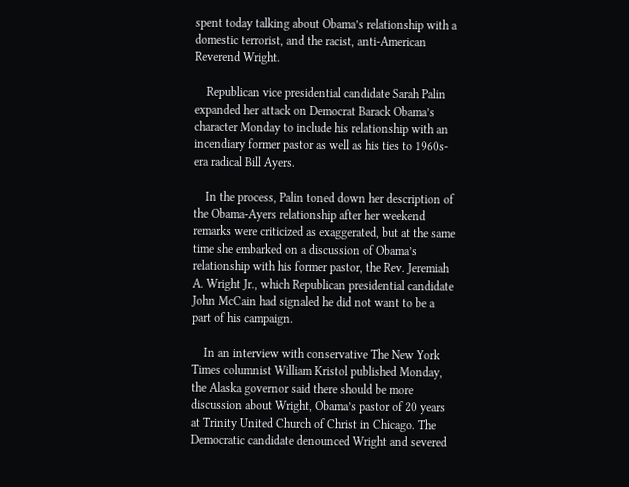spent today talking about Obama’s relationship with a domestic terrorist, and the racist, anti-American Reverend Wright.

    Republican vice presidential candidate Sarah Palin expanded her attack on Democrat Barack Obama’s character Monday to include his relationship with an incendiary former pastor as well as his ties to 1960s-era radical Bill Ayers.

    In the process, Palin toned down her description of the Obama-Ayers relationship after her weekend remarks were criticized as exaggerated, but at the same time she embarked on a discussion of Obama’s relationship with his former pastor, the Rev. Jeremiah A. Wright Jr., which Republican presidential candidate John McCain had signaled he did not want to be a part of his campaign.

    In an interview with conservative The New York Times columnist William Kristol published Monday, the Alaska governor said there should be more discussion about Wright, Obama’s pastor of 20 years at Trinity United Church of Christ in Chicago. The Democratic candidate denounced Wright and severed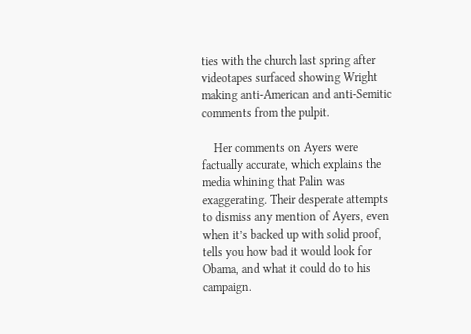ties with the church last spring after videotapes surfaced showing Wright making anti-American and anti-Semitic comments from the pulpit.

    Her comments on Ayers were factually accurate, which explains the media whining that Palin was exaggerating. Their desperate attempts to dismiss any mention of Ayers, even when it’s backed up with solid proof, tells you how bad it would look for Obama, and what it could do to his campaign.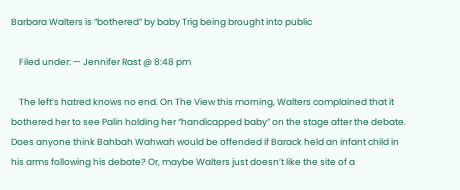Barbara Walters is “bothered” by baby Trig being brought into public

    Filed under: — Jennifer Rast @ 8:48 pm

    The left’s hatred knows no end. On The View this morning, Walters complained that it bothered her to see Palin holding her “handicapped baby” on the stage after the debate. Does anyone think Bahbah Wahwah would be offended if Barack held an infant child in his arms following his debate? Or, maybe Walters just doesn’t like the site of a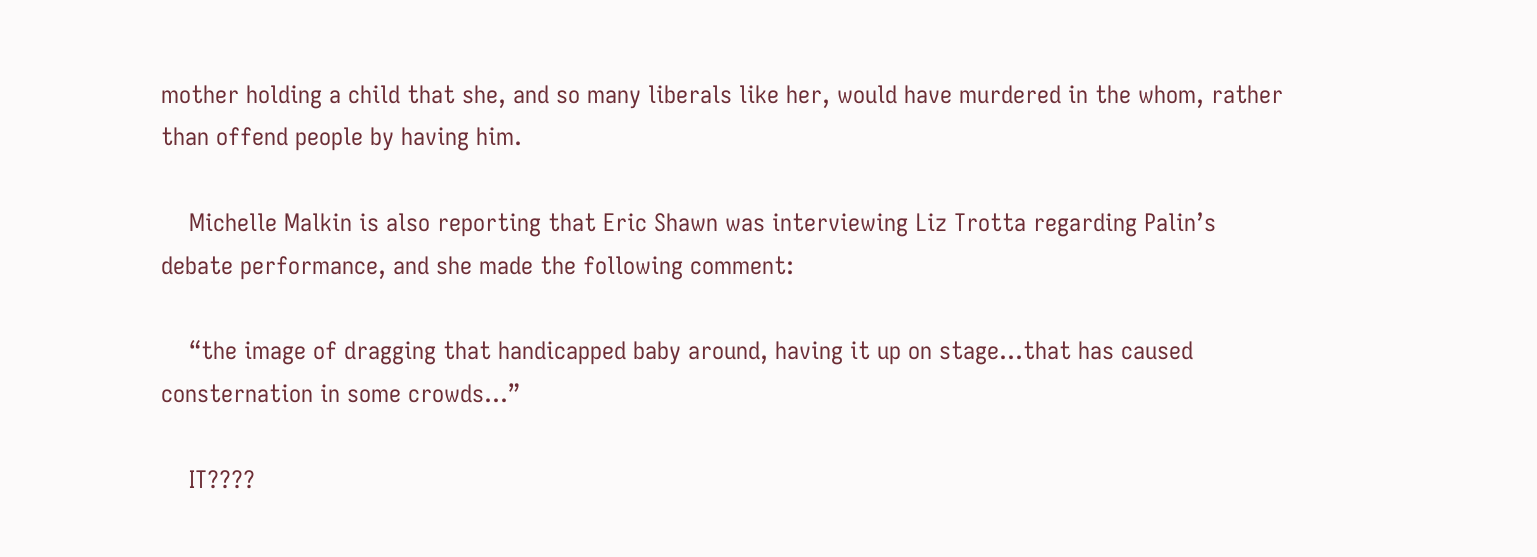mother holding a child that she, and so many liberals like her, would have murdered in the whom, rather than offend people by having him.

    Michelle Malkin is also reporting that Eric Shawn was interviewing Liz Trotta regarding Palin’s debate performance, and she made the following comment:

    “the image of dragging that handicapped baby around, having it up on stage…that has caused consternation in some crowds…”

    IT????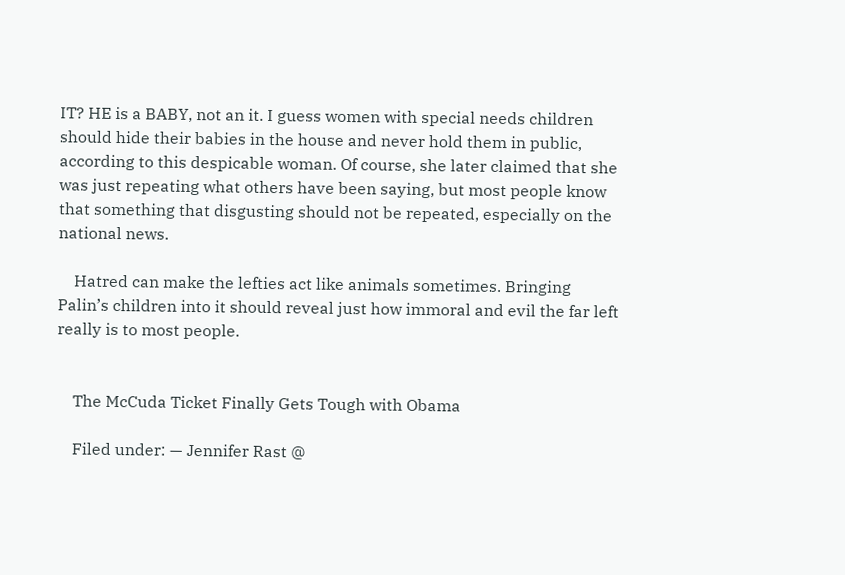IT? HE is a BABY, not an it. I guess women with special needs children should hide their babies in the house and never hold them in public, according to this despicable woman. Of course, she later claimed that she was just repeating what others have been saying, but most people know that something that disgusting should not be repeated, especially on the national news.

    Hatred can make the lefties act like animals sometimes. Bringing Palin’s children into it should reveal just how immoral and evil the far left really is to most people.


    The McCuda Ticket Finally Gets Tough with Obama

    Filed under: — Jennifer Rast @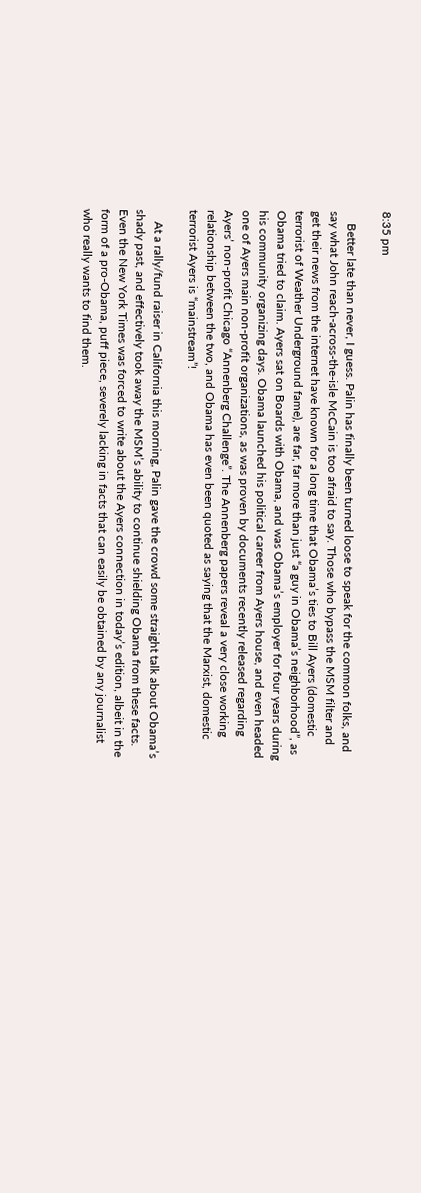8:35 pm

    Better late than never, I guess. Palin has finally been turned loose to speak for the common folks, and say what John reach-across-the-isle McCain is too afraid to say. Those who bypass the MSM filter and get their news from the internet have known for a long time that Obama’s ties to Bill Ayers (domestic terrorist of Weather Underground fame), are far, far more than just “a guy in Obama’s neighborhood”, as Obama tried to claim. Ayers sat on Boards with Obama, and was Obama’s employer for four years during his community organizing days. Obama launched his political career from Ayers house, and even headed one of Ayers main non-profit organizations, as was proven by documents recently released regarding Ayers’ non-profit Chicago “Annenberg Challenge”. The Annenberg papers reveal a very close working relationship between the two, and Obama has even been quoted as saying that the Marxist, domestic terrorist Ayers is “mainstream”!

    At a rally/fund raiser in California this morning, Palin gave the crowd some straight talk about Obama’s shady past, and effectively took away the MSM’s ability to continue shielding Obama from these facts. Even the New York Times was forced to write about the Ayers connection in today’s edition, albeit in the form of a pro-Obama, puff piece, severely lacking in facts that can easily be obtained by any journalist who really wants to find them.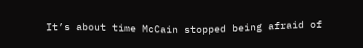It’s about time McCain stopped being afraid of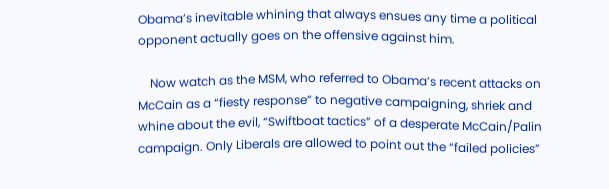Obama’s inevitable whining that always ensues any time a political opponent actually goes on the offensive against him.

    Now watch as the MSM, who referred to Obama’s recent attacks on McCain as a “fiesty response” to negative campaigning, shriek and whine about the evil, “Swiftboat tactics” of a desperate McCain/Palin campaign. Only Liberals are allowed to point out the “failed policies”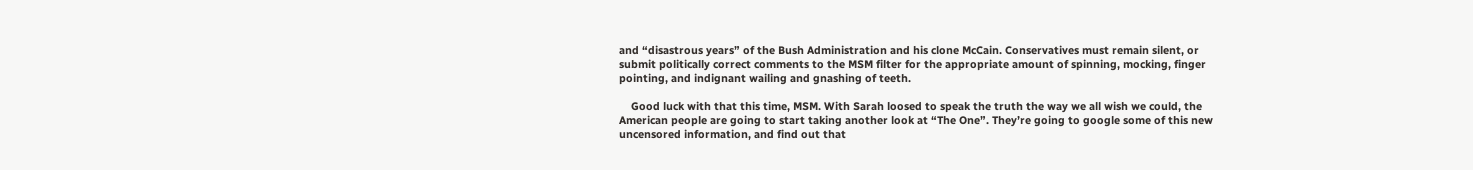and “disastrous years” of the Bush Administration and his clone McCain. Conservatives must remain silent, or submit politically correct comments to the MSM filter for the appropriate amount of spinning, mocking, finger pointing, and indignant wailing and gnashing of teeth.

    Good luck with that this time, MSM. With Sarah loosed to speak the truth the way we all wish we could, the American people are going to start taking another look at “The One”. They’re going to google some of this new uncensored information, and find out that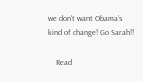we don’t want Obama’s kind of change! Go Sarah!!

    Read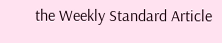the Weekly Standard Article